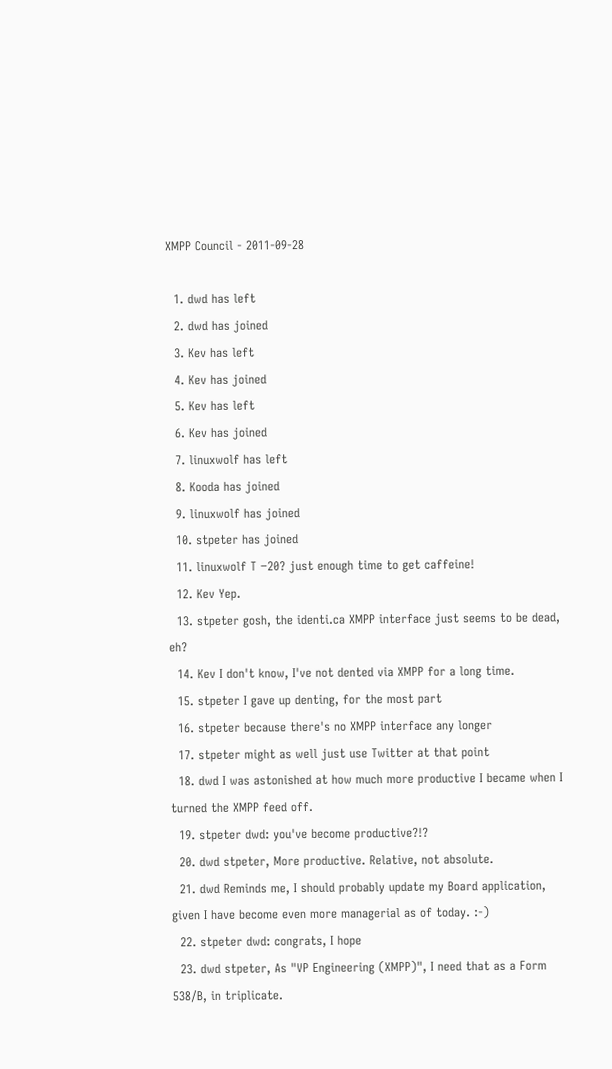XMPP Council - 2011-09-28

  1. dwd has left
  2. dwd has joined
  3. Kev has left
  4. Kev has joined
  5. Kev has left
  6. Kev has joined
  7. linuxwolf has left
  8. Kooda has joined
  9. linuxwolf has joined
  10. stpeter has joined
  11. linuxwolf T −20? just enough time to get caffeine!
  12. Kev Yep.
  13. stpeter gosh, the identi.ca XMPP interface just seems to be dead, eh?
  14. Kev I don't know, I've not dented via XMPP for a long time.
  15. stpeter I gave up denting, for the most part
  16. stpeter because there's no XMPP interface any longer
  17. stpeter might as well just use Twitter at that point
  18. dwd I was astonished at how much more productive I became when I turned the XMPP feed off.
  19. stpeter dwd: you've become productive?!?
  20. dwd stpeter, More productive. Relative, not absolute.
  21. dwd Reminds me, I should probably update my Board application, given I have become even more managerial as of today. :-)
  22. stpeter dwd: congrats, I hope
  23. dwd stpeter, As "VP Engineering (XMPP)", I need that as a Form 538/B, in triplicate.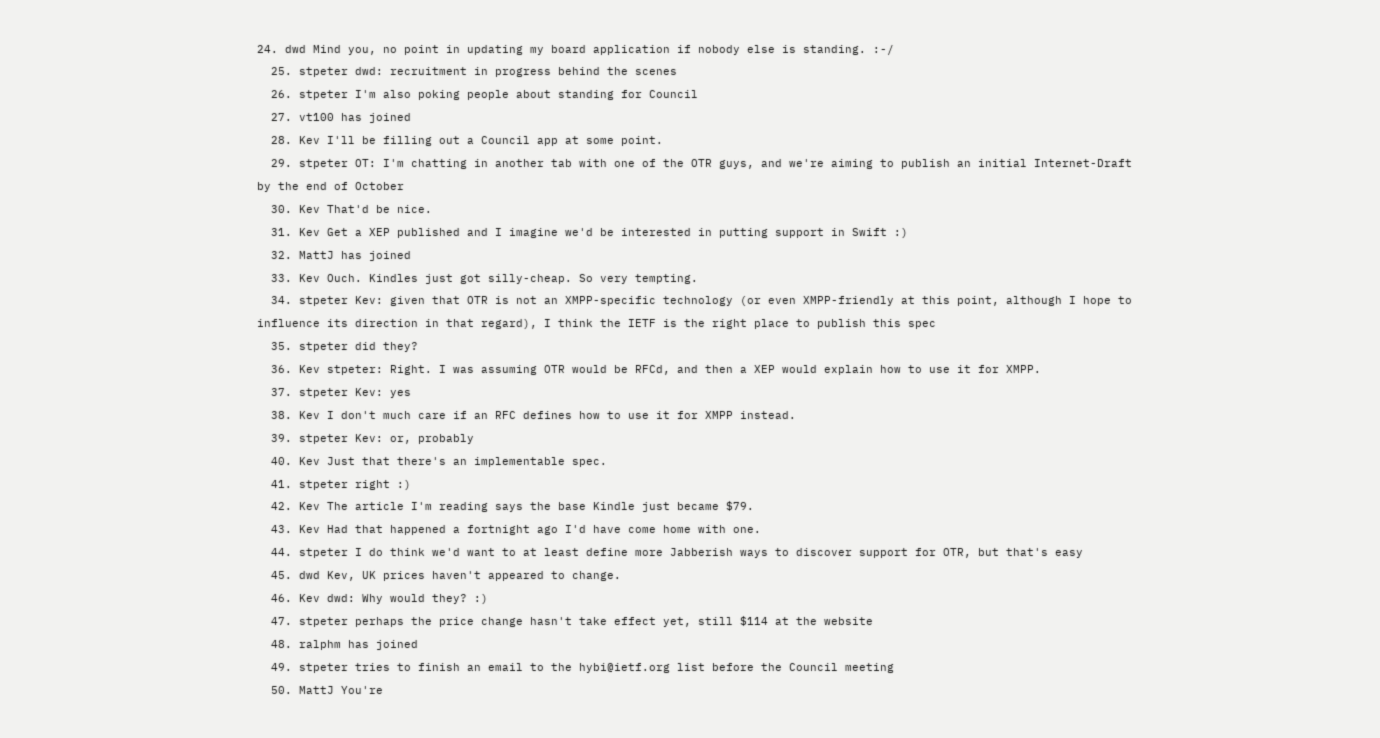24. dwd Mind you, no point in updating my board application if nobody else is standing. :-/
  25. stpeter dwd: recruitment in progress behind the scenes
  26. stpeter I'm also poking people about standing for Council
  27. vt100 has joined
  28. Kev I'll be filling out a Council app at some point.
  29. stpeter OT: I'm chatting in another tab with one of the OTR guys, and we're aiming to publish an initial Internet-Draft by the end of October
  30. Kev That'd be nice.
  31. Kev Get a XEP published and I imagine we'd be interested in putting support in Swift :)
  32. MattJ has joined
  33. Kev Ouch. Kindles just got silly-cheap. So very tempting.
  34. stpeter Kev: given that OTR is not an XMPP-specific technology (or even XMPP-friendly at this point, although I hope to influence its direction in that regard), I think the IETF is the right place to publish this spec
  35. stpeter did they?
  36. Kev stpeter: Right. I was assuming OTR would be RFCd, and then a XEP would explain how to use it for XMPP.
  37. stpeter Kev: yes
  38. Kev I don't much care if an RFC defines how to use it for XMPP instead.
  39. stpeter Kev: or, probably
  40. Kev Just that there's an implementable spec.
  41. stpeter right :)
  42. Kev The article I'm reading says the base Kindle just became $79.
  43. Kev Had that happened a fortnight ago I'd have come home with one.
  44. stpeter I do think we'd want to at least define more Jabberish ways to discover support for OTR, but that's easy
  45. dwd Kev, UK prices haven't appeared to change.
  46. Kev dwd: Why would they? :)
  47. stpeter perhaps the price change hasn't take effect yet, still $114 at the website
  48. ralphm has joined
  49. stpeter tries to finish an email to the hybi@ietf.org list before the Council meeting
  50. MattJ You're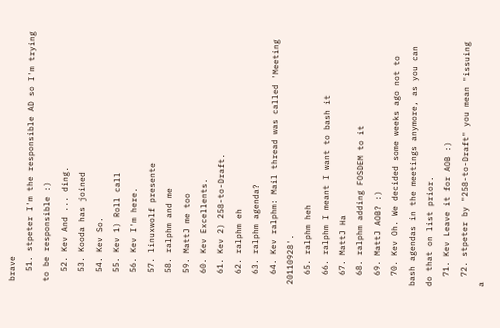brave
  51. stpeter I'm the responsible AD so I'm trying to be responsible :)
  52. Kev And ... ding.
  53. Kooda has joined
  54. Kev So.
  55. Kev 1) Roll call
  56. Kev I'm here.
  57. linuxwolf presente
  58. ralphm and me
  59. MattJ me too
  60. Kev Excellents.
  61. Kev 2) 258-to-Draft.
  62. ralphm eh
  63. ralphm agenda?
  64. Kev ralphm: Mail thread was called 'Meeting 20110928'.
  65. ralphm heh
  66. ralphm I meant I want to bash it
  67. MattJ Ha
  68. ralphm adding FOSDEM to it
  69. MattJ AOB? :)
  70. Kev Oh. We decided some weeks ago not to bash agendas in the meetings anymore, as you can do that on list prior.
  71. Kev Leave it for AOB :)
  72. stpeter by "258-to-Draft" you mean "issuing a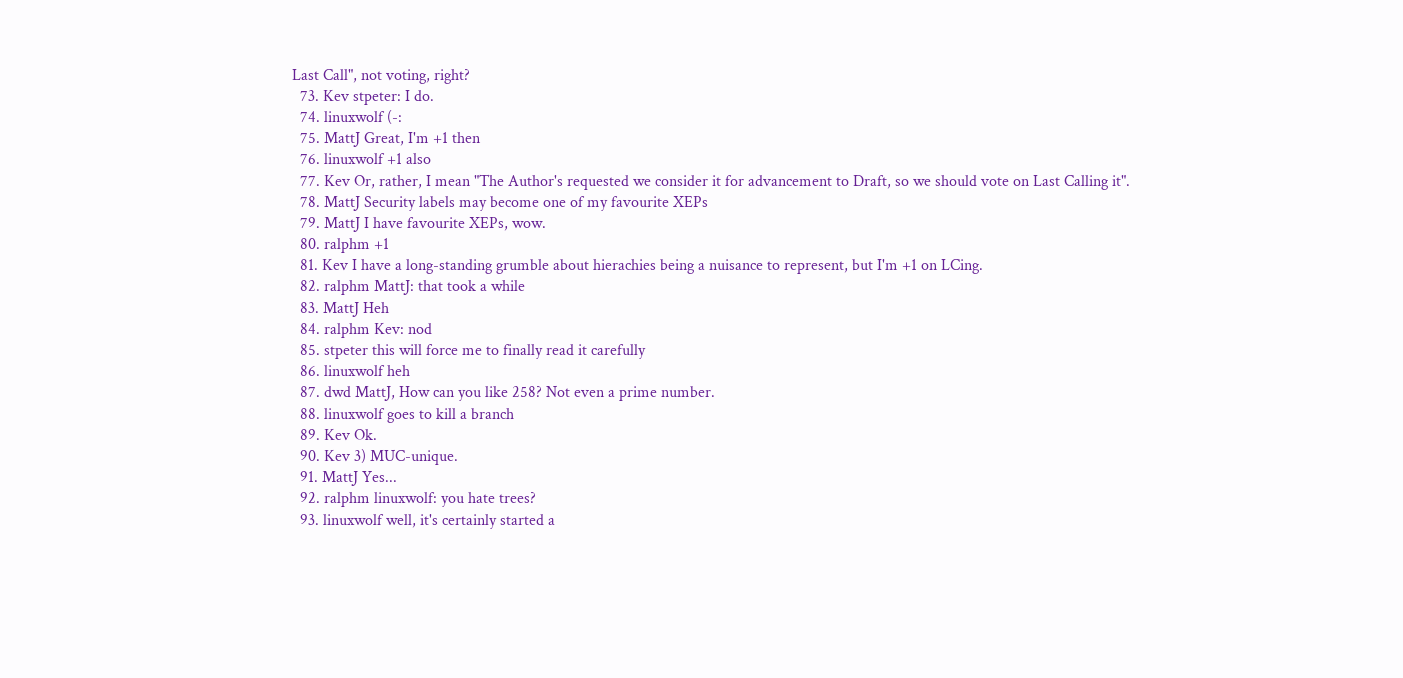Last Call", not voting, right?
  73. Kev stpeter: I do.
  74. linuxwolf (-:
  75. MattJ Great, I'm +1 then
  76. linuxwolf +1 also
  77. Kev Or, rather, I mean "The Author's requested we consider it for advancement to Draft, so we should vote on Last Calling it".
  78. MattJ Security labels may become one of my favourite XEPs
  79. MattJ I have favourite XEPs, wow.
  80. ralphm +1
  81. Kev I have a long-standing grumble about hierachies being a nuisance to represent, but I'm +1 on LCing.
  82. ralphm MattJ: that took a while
  83. MattJ Heh
  84. ralphm Kev: nod
  85. stpeter this will force me to finally read it carefully
  86. linuxwolf heh
  87. dwd MattJ, How can you like 258? Not even a prime number.
  88. linuxwolf goes to kill a branch
  89. Kev Ok.
  90. Kev 3) MUC-unique.
  91. MattJ Yes...
  92. ralphm linuxwolf: you hate trees?
  93. linuxwolf well, it's certainly started a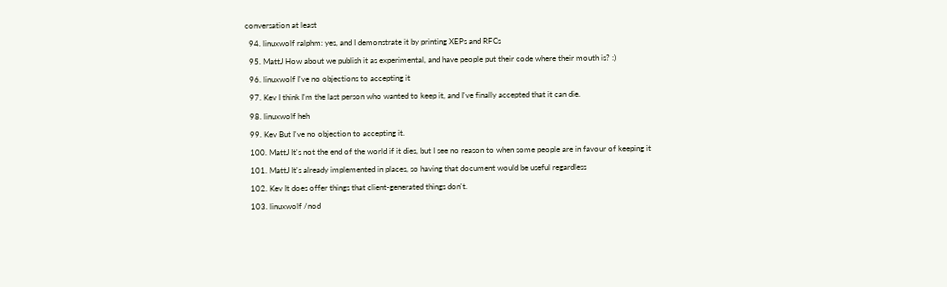conversation at least
  94. linuxwolf ralphm: yes, and I demonstrate it by printing XEPs and RFCs
  95. MattJ How about we publish it as experimental, and have people put their code where their mouth is? :)
  96. linuxwolf I've no objections to accepting it
  97. Kev I think I'm the last person who wanted to keep it, and I've finally accepted that it can die.
  98. linuxwolf heh
  99. Kev But I've no objection to accepting it.
  100. MattJ It's not the end of the world if it dies, but I see no reason to when some people are in favour of keeping it
  101. MattJ It's already implemented in places, so having that document would be useful regardless
  102. Kev It does offer things that client-generated things don't.
  103. linuxwolf /nod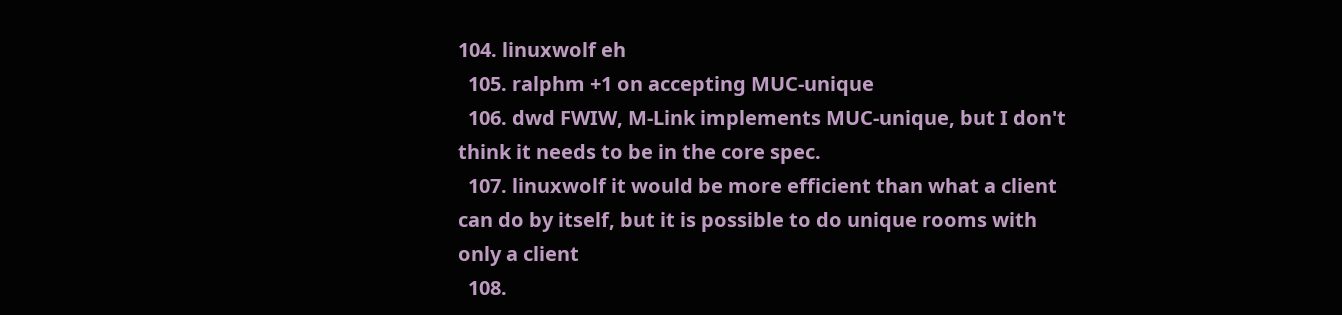104. linuxwolf eh
  105. ralphm +1 on accepting MUC-unique
  106. dwd FWIW, M-Link implements MUC-unique, but I don't think it needs to be in the core spec.
  107. linuxwolf it would be more efficient than what a client can do by itself, but it is possible to do unique rooms with only a client
  108.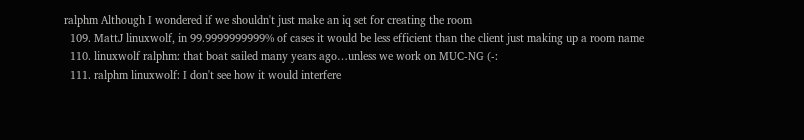ralphm Although I wondered if we shouldn't just make an iq set for creating the room
  109. MattJ linuxwolf, in 99.9999999999% of cases it would be less efficient than the client just making up a room name
  110. linuxwolf ralphm: that boat sailed many years ago…unless we work on MUC-NG (-:
  111. ralphm linuxwolf: I don't see how it would interfere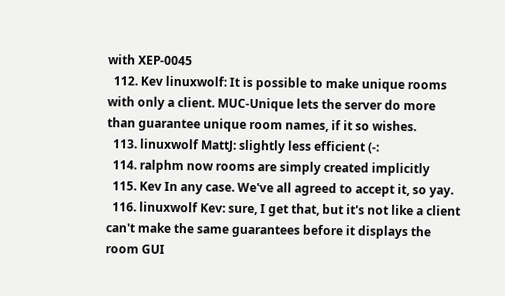with XEP-0045
  112. Kev linuxwolf: It is possible to make unique rooms with only a client. MUC-Unique lets the server do more than guarantee unique room names, if it so wishes.
  113. linuxwolf MattJ: slightly less efficient (-:
  114. ralphm now rooms are simply created implicitly
  115. Kev In any case. We've all agreed to accept it, so yay.
  116. linuxwolf Kev: sure, I get that, but it's not like a client can't make the same guarantees before it displays the room GUI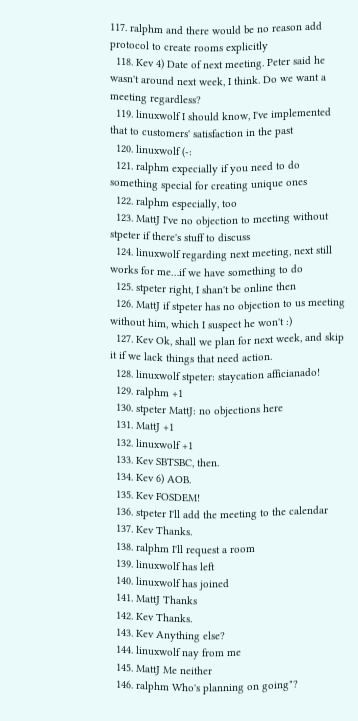117. ralphm and there would be no reason add protocol to create rooms explicitly
  118. Kev 4) Date of next meeting. Peter said he wasn't around next week, I think. Do we want a meeting regardless?
  119. linuxwolf I should know, I've implemented that to customers' satisfaction in the past
  120. linuxwolf (-:
  121. ralphm expecially if you need to do something special for creating unique ones
  122. ralphm especially, too
  123. MattJ I've no objection to meeting without stpeter if there's stuff to discuss
  124. linuxwolf regarding next meeting, next still works for me…if we have something to do
  125. stpeter right, I shan't be online then
  126. MattJ if stpeter has no objection to us meeting without him, which I suspect he won't :)
  127. Kev Ok, shall we plan for next week, and skip it if we lack things that need action.
  128. linuxwolf stpeter: staycation afficianado!
  129. ralphm +1
  130. stpeter MattJ: no objections here
  131. MattJ +1
  132. linuxwolf +1
  133. Kev SBTSBC, then.
  134. Kev 6) AOB.
  135. Kev FOSDEM!
  136. stpeter I'll add the meeting to the calendar
  137. Kev Thanks.
  138. ralphm I'll request a room
  139. linuxwolf has left
  140. linuxwolf has joined
  141. MattJ Thanks
  142. Kev Thanks.
  143. Kev Anything else?
  144. linuxwolf nay from me
  145. MattJ Me neither
  146. ralphm Who's planning on going"?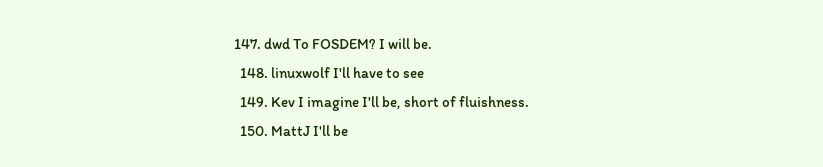147. dwd To FOSDEM? I will be.
  148. linuxwolf I'll have to see
  149. Kev I imagine I'll be, short of fluishness.
  150. MattJ I'll be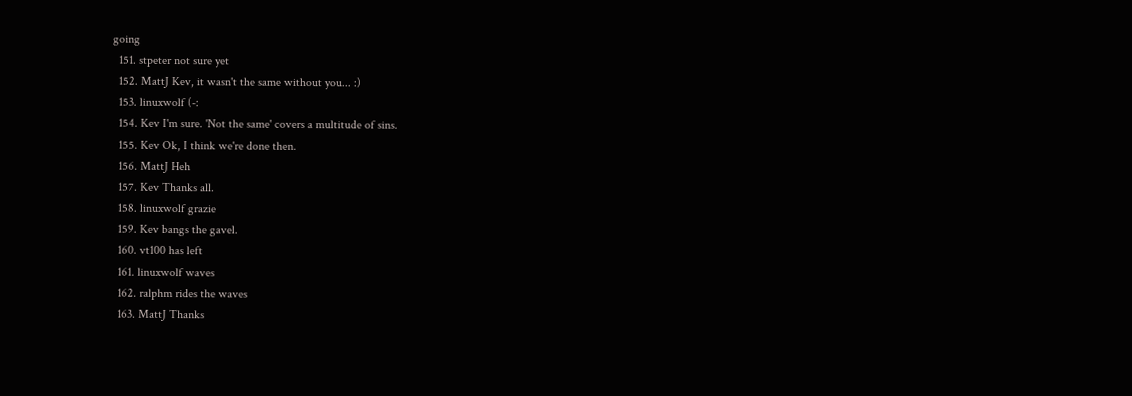going
  151. stpeter not sure yet
  152. MattJ Kev, it wasn't the same without you... :)
  153. linuxwolf (-:
  154. Kev I'm sure. 'Not the same' covers a multitude of sins.
  155. Kev Ok, I think we're done then.
  156. MattJ Heh
  157. Kev Thanks all.
  158. linuxwolf grazie
  159. Kev bangs the gavel.
  160. vt100 has left
  161. linuxwolf waves
  162. ralphm rides the waves
  163. MattJ Thanks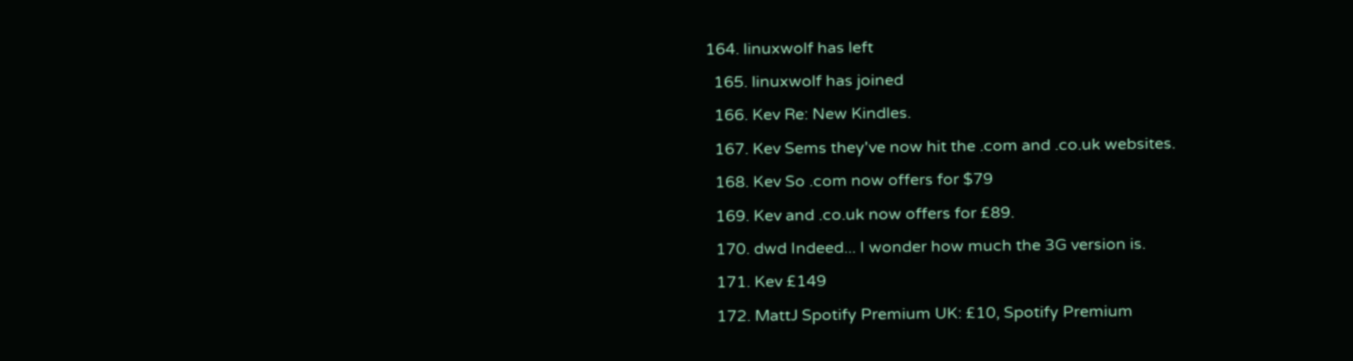164. linuxwolf has left
  165. linuxwolf has joined
  166. Kev Re: New Kindles.
  167. Kev Sems they've now hit the .com and .co.uk websites.
  168. Kev So .com now offers for $79
  169. Kev and .co.uk now offers for £89.
  170. dwd Indeed... I wonder how much the 3G version is.
  171. Kev £149
  172. MattJ Spotify Premium UK: £10, Spotify Premium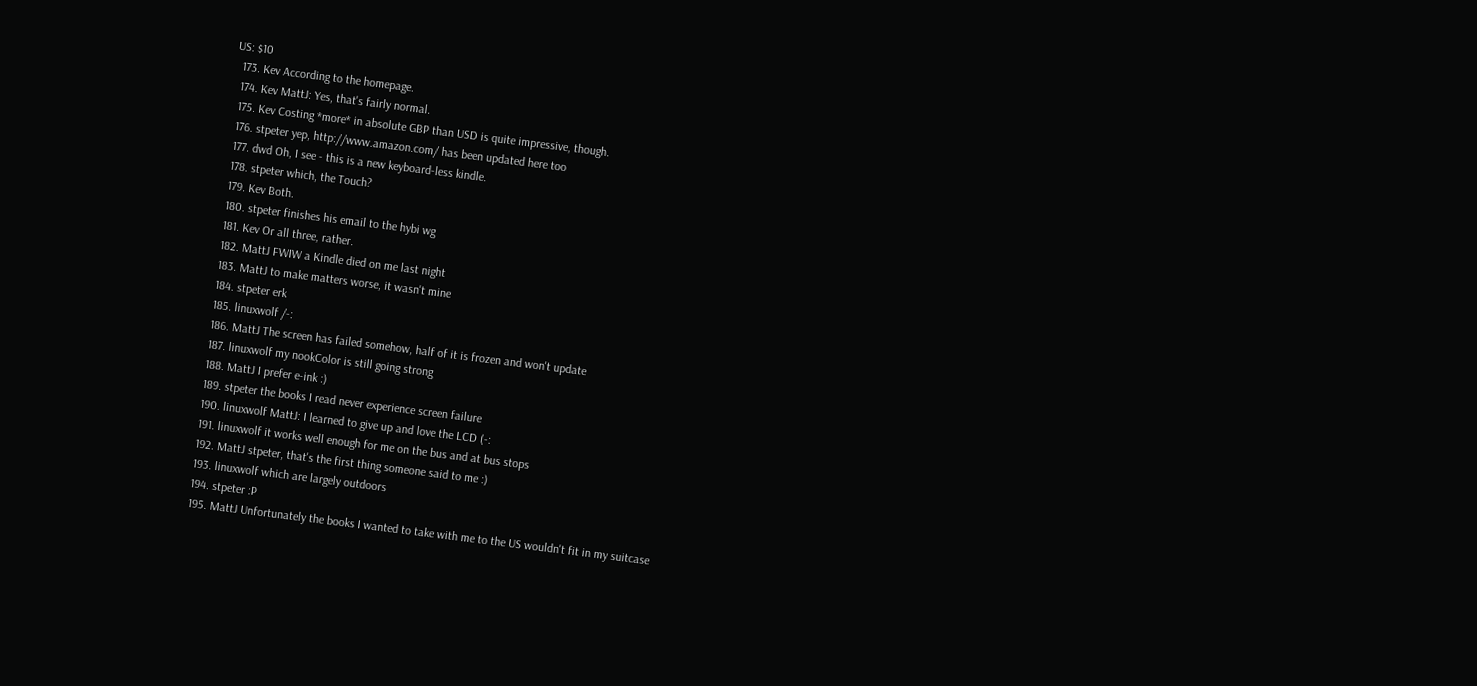US: $10
  173. Kev According to the homepage.
  174. Kev MattJ: Yes, that's fairly normal.
  175. Kev Costing *more* in absolute GBP than USD is quite impressive, though.
  176. stpeter yep, http://www.amazon.com/ has been updated here too
  177. dwd Oh, I see - this is a new keyboard-less kindle.
  178. stpeter which, the Touch?
  179. Kev Both.
  180. stpeter finishes his email to the hybi wg
  181. Kev Or all three, rather.
  182. MattJ FWIW a Kindle died on me last night
  183. MattJ to make matters worse, it wasn't mine
  184. stpeter erk
  185. linuxwolf /-:
  186. MattJ The screen has failed somehow, half of it is frozen and won't update
  187. linuxwolf my nookColor is still going strong
  188. MattJ I prefer e-ink :)
  189. stpeter the books I read never experience screen failure
  190. linuxwolf MattJ: I learned to give up and love the LCD (-:
  191. linuxwolf it works well enough for me on the bus and at bus stops
  192. MattJ stpeter, that's the first thing someone said to me :)
  193. linuxwolf which are largely outdoors
  194. stpeter :P
  195. MattJ Unfortunately the books I wanted to take with me to the US wouldn't fit in my suitcase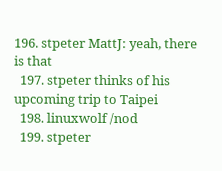196. stpeter MattJ: yeah, there is that
  197. stpeter thinks of his upcoming trip to Taipei
  198. linuxwolf /nod
  199. stpeter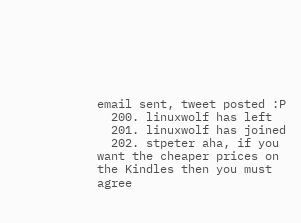email sent, tweet posted :P
  200. linuxwolf has left
  201. linuxwolf has joined
  202. stpeter aha, if you want the cheaper prices on the Kindles then you must agree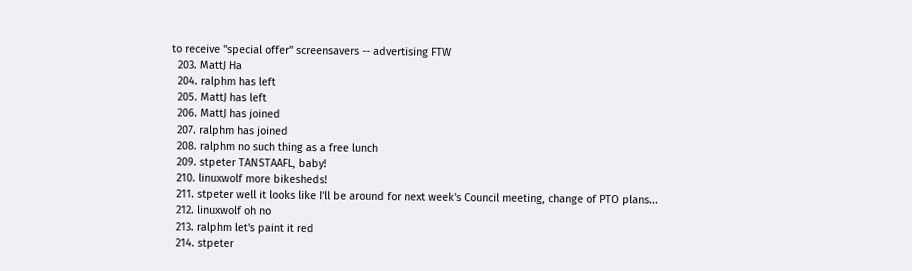to receive "special offer" screensavers -- advertising FTW
  203. MattJ Ha
  204. ralphm has left
  205. MattJ has left
  206. MattJ has joined
  207. ralphm has joined
  208. ralphm no such thing as a free lunch
  209. stpeter TANSTAAFL, baby!
  210. linuxwolf more bikesheds!
  211. stpeter well it looks like I'll be around for next week's Council meeting, change of PTO plans...
  212. linuxwolf oh no
  213. ralphm let's paint it red
  214. stpeter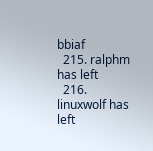bbiaf
  215. ralphm has left
  216. linuxwolf has left